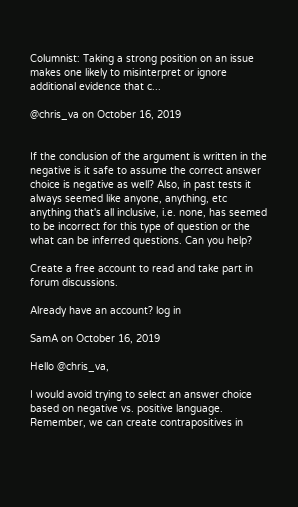Columnist: Taking a strong position on an issue makes one likely to misinterpret or ignore additional evidence that c...

@chris_va on October 16, 2019


If the conclusion of the argument is written in the negative is it safe to assume the correct answer choice is negative as well? Also, in past tests it always seemed like anyone, anything, etc anything that's all inclusive, i.e. none, has seemed to be incorrect for this type of question or the what can be inferred questions. Can you help?

Create a free account to read and take part in forum discussions.

Already have an account? log in

SamA on October 16, 2019

Hello @chris_va,

I would avoid trying to select an answer choice based on negative vs. positive language. Remember, we can create contrapositives in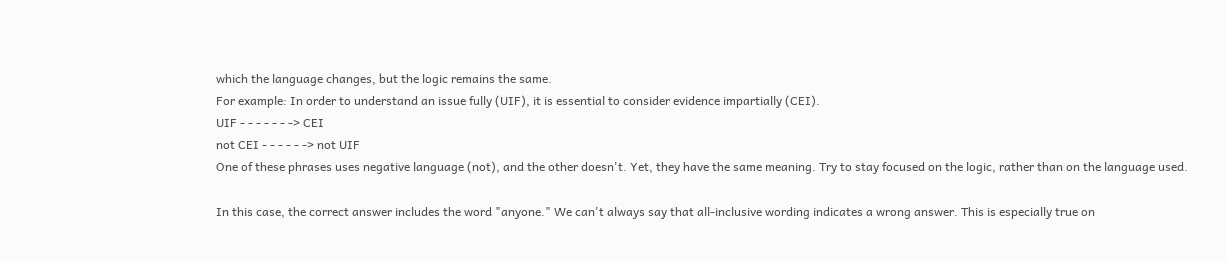which the language changes, but the logic remains the same.
For example: In order to understand an issue fully (UIF), it is essential to consider evidence impartially (CEI).
UIF - - - - - - -> CEI
not CEI - - - - - -> not UIF
One of these phrases uses negative language (not), and the other doesn't. Yet, they have the same meaning. Try to stay focused on the logic, rather than on the language used.

In this case, the correct answer includes the word "anyone." We can't always say that all-inclusive wording indicates a wrong answer. This is especially true on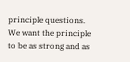principle questions. We want the principle to be as strong and as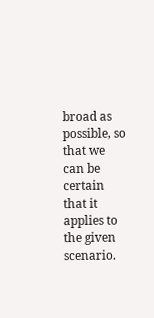broad as possible, so that we can be certain that it applies to the given scenario.